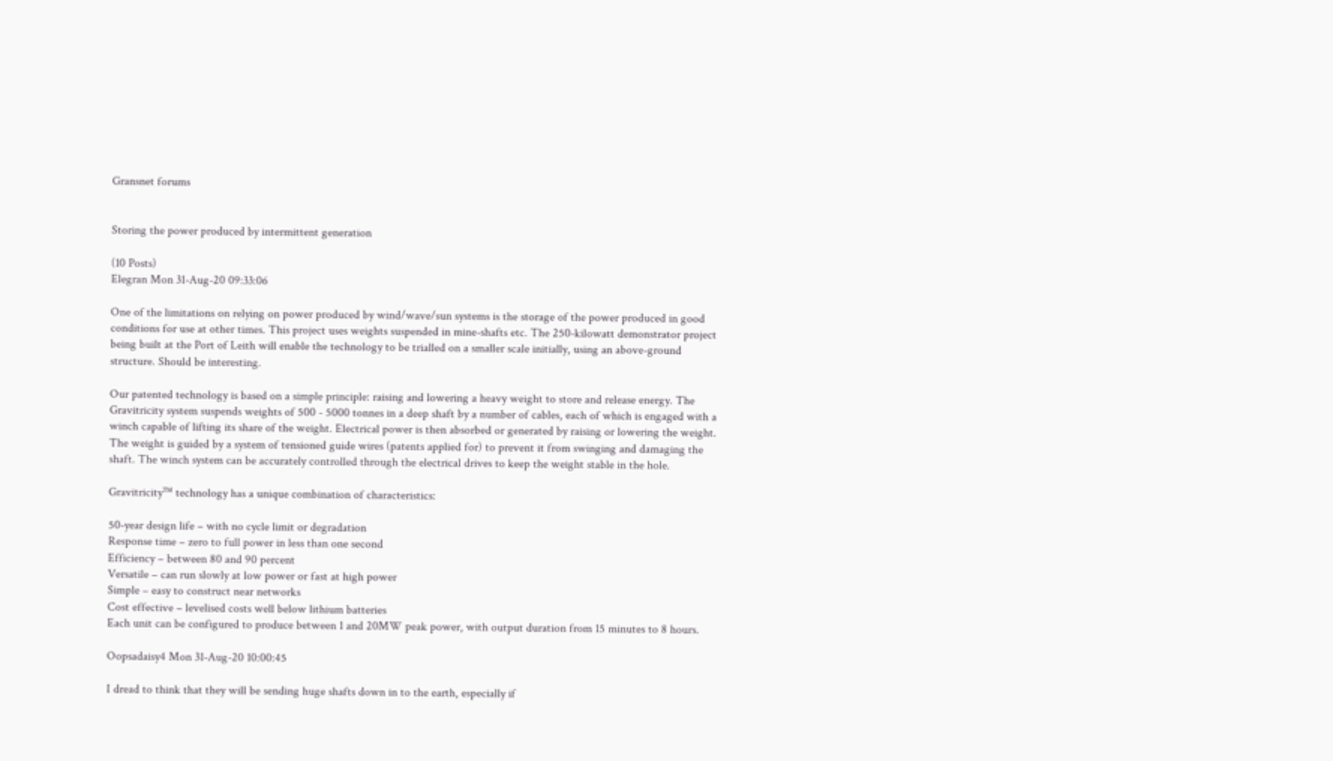Gransnet forums


Storing the power produced by intermittent generation

(10 Posts)
Elegran Mon 31-Aug-20 09:33:06

One of the limitations on relying on power produced by wind/wave/sun systems is the storage of the power produced in good conditions for use at other times. This project uses weights suspended in mine-shafts etc. The 250-kilowatt demonstrator project being built at the Port of Leith will enable the technology to be trialled on a smaller scale initially, using an above-ground structure. Should be interesting.

Our patented technology is based on a simple principle: raising and lowering a heavy weight to store and release energy. The Gravitricity system suspends weights of 500 - 5000 tonnes in a deep shaft by a number of cables, each of which is engaged with a winch capable of lifting its share of the weight. Electrical power is then absorbed or generated by raising or lowering the weight. The weight is guided by a system of tensioned guide wires (patents applied for) to prevent it from swinging and damaging the shaft. The winch system can be accurately controlled through the electrical drives to keep the weight stable in the hole.

Gravitricity™ technology has a unique combination of characteristics:

50-year design life – with no cycle limit or degradation
Response time – zero to full power in less than one second
Efficiency – between 80 and 90 percent
Versatile – can run slowly at low power or fast at high power
Simple – easy to construct near networks
Cost effective – levelised costs well below lithium batteries
Each unit can be configured to produce between 1 and 20MW peak power, with output duration from 15 minutes to 8 hours.

Oopsadaisy4 Mon 31-Aug-20 10:00:45

I dread to think that they will be sending huge shafts down in to the earth, especially if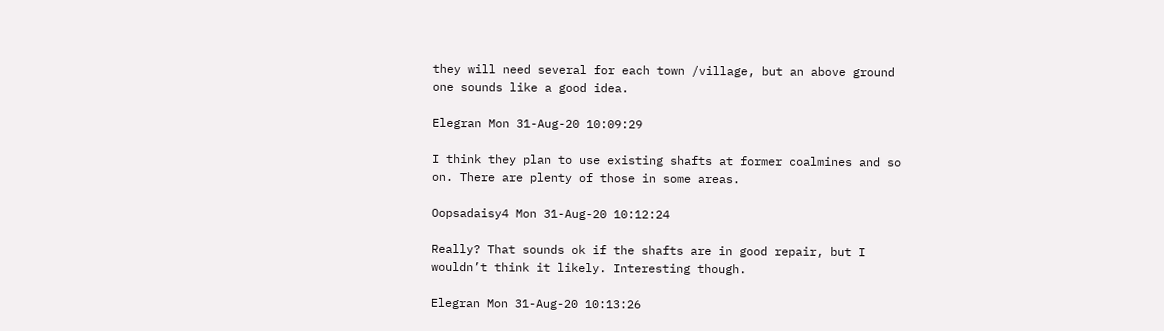they will need several for each town /village, but an above ground one sounds like a good idea.

Elegran Mon 31-Aug-20 10:09:29

I think they plan to use existing shafts at former coalmines and so on. There are plenty of those in some areas.

Oopsadaisy4 Mon 31-Aug-20 10:12:24

Really? That sounds ok if the shafts are in good repair, but I wouldn’t think it likely. Interesting though.

Elegran Mon 31-Aug-20 10:13:26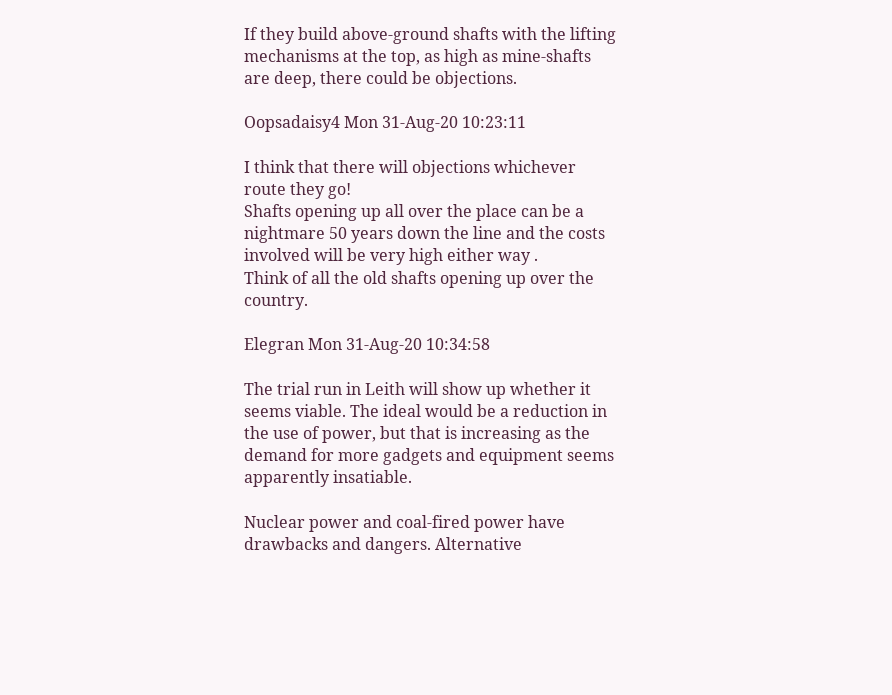If they build above-ground shafts with the lifting mechanisms at the top, as high as mine-shafts are deep, there could be objections.

Oopsadaisy4 Mon 31-Aug-20 10:23:11

I think that there will objections whichever route they go!
Shafts opening up all over the place can be a nightmare 50 years down the line and the costs involved will be very high either way .
Think of all the old shafts opening up over the country.

Elegran Mon 31-Aug-20 10:34:58

The trial run in Leith will show up whether it seems viable. The ideal would be a reduction in the use of power, but that is increasing as the demand for more gadgets and equipment seems apparently insatiable.

Nuclear power and coal-fired power have drawbacks and dangers. Alternative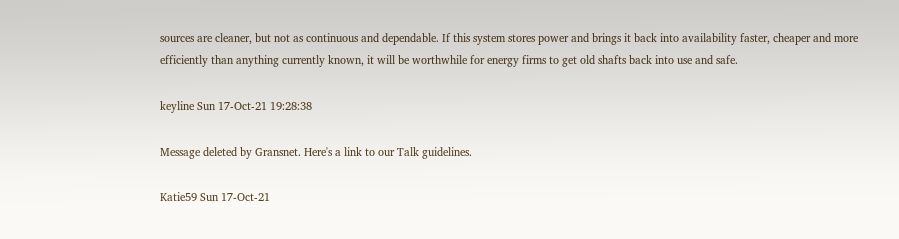sources are cleaner, but not as continuous and dependable. If this system stores power and brings it back into availability faster, cheaper and more efficiently than anything currently known, it will be worthwhile for energy firms to get old shafts back into use and safe.

keyline Sun 17-Oct-21 19:28:38

Message deleted by Gransnet. Here's a link to our Talk guidelines.

Katie59 Sun 17-Oct-21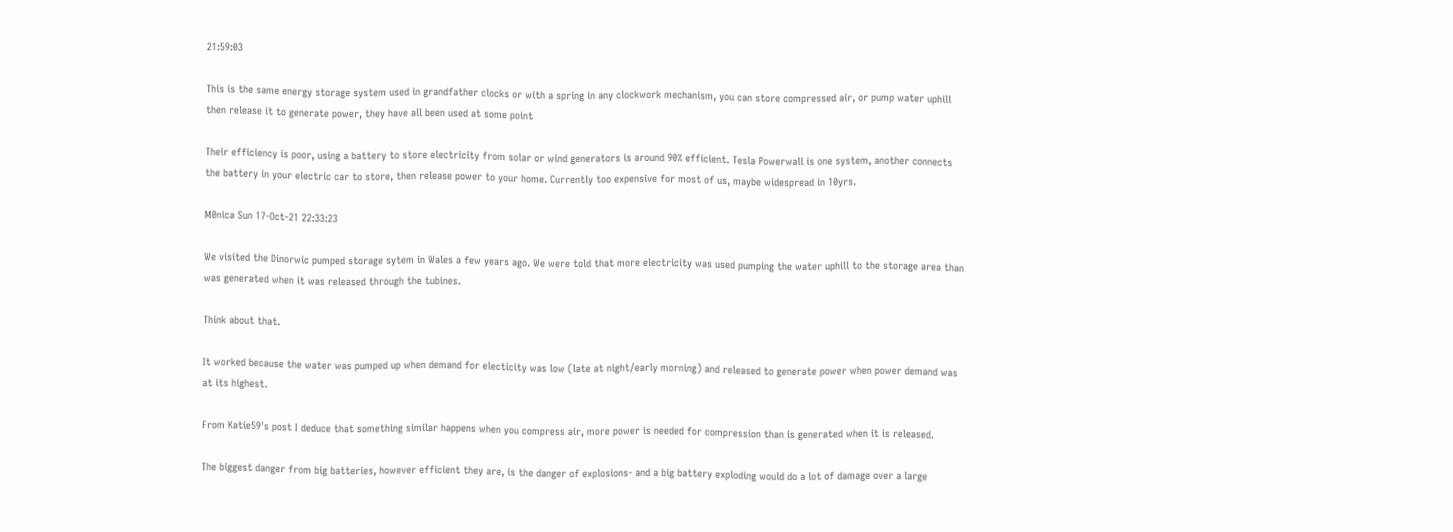21:59:03

This is the same energy storage system used in grandfather clocks or with a spring in any clockwork mechanism, you can store compressed air, or pump water uphill then release it to generate power, they have all been used at some point

Their efficiency is poor, using a battery to store electricity from solar or wind generators is around 90% efficient. Tesla Powerwall is one system, another connects the battery in your electric car to store, then release power to your home. Currently too expensive for most of us, maybe widespread in 10yrs.

M0nica Sun 17-Oct-21 22:33:23

We visited the Dinorwic pumped storage sytem in Wales a few years ago. We were told that more electricity was used pumping the water uphill to the storage area than was generated when it was released through the tubines.

Think about that.

It worked because the water was pumped up when demand for electicity was low (late at night/early morning) and released to generate power when power demand was at its highest.

From Katie59's post I deduce that something similar happens when you compress air, more power is needed for compression than is generated when it is released.

The biggest danger from big batteries, however efficient they are, is the danger of explosions- and a big battery exploding would do a lot of damage over a large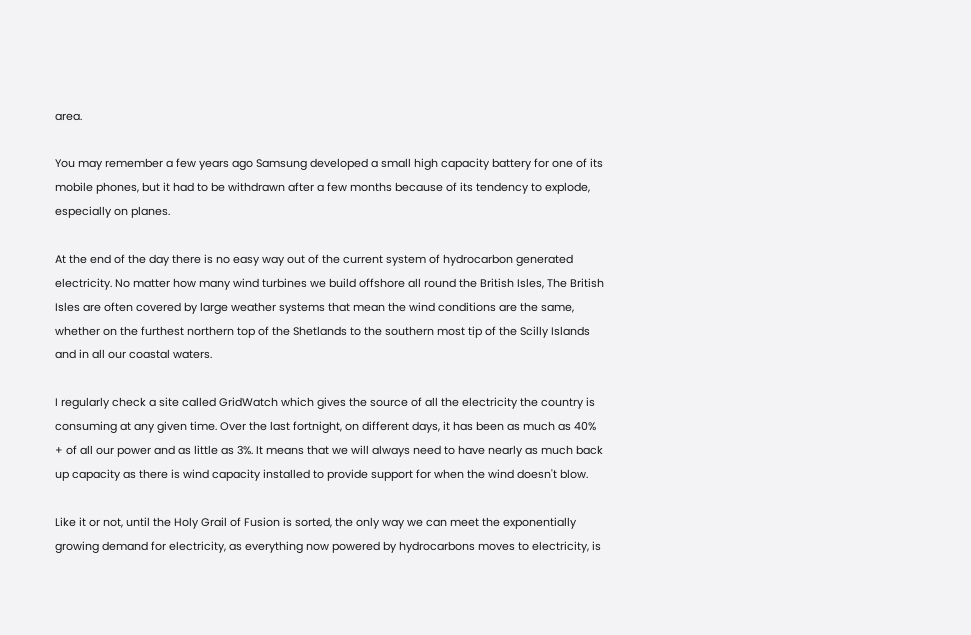area.

You may remember a few years ago Samsung developed a small high capacity battery for one of its mobile phones, but it had to be withdrawn after a few months because of its tendency to explode, especially on planes.

At the end of the day there is no easy way out of the current system of hydrocarbon generated electricity. No matter how many wind turbines we build offshore all round the British Isles, The British Isles are often covered by large weather systems that mean the wind conditions are the same, whether on the furthest northern top of the Shetlands to the southern most tip of the Scilly Islands and in all our coastal waters.

I regularly check a site called GridWatch which gives the source of all the electricity the country is consuming at any given time. Over the last fortnight, on different days, it has been as much as 40% + of all our power and as little as 3%. It means that we will always need to have nearly as much back up capacity as there is wind capacity installed to provide support for when the wind doesn't blow.

Like it or not, until the Holy Grail of Fusion is sorted, the only way we can meet the exponentially growing demand for electricity, as everything now powered by hydrocarbons moves to electricity, is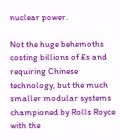nuclear power.

Not the huge behemoths costing billions of £s and requiring Chinese technology, but the much smaller modular systems championed by Rolls Royce with the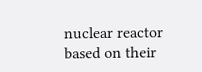nuclear reactor based on their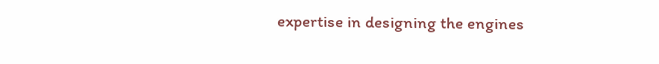expertise in designing the engines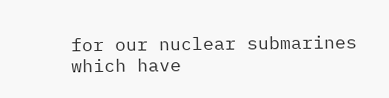for our nuclear submarines which have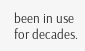been in use for decades.